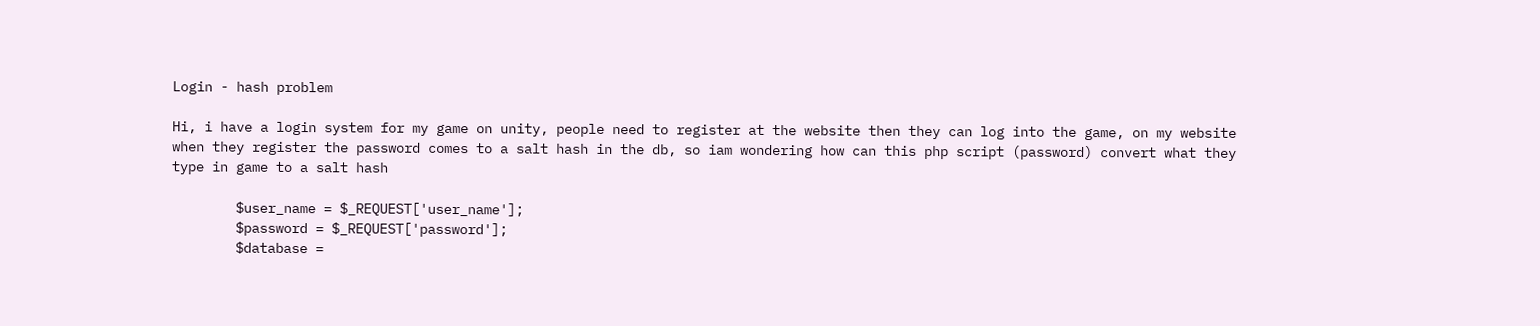Login - hash problem

Hi, i have a login system for my game on unity, people need to register at the website then they can log into the game, on my website when they register the password comes to a salt hash in the db, so iam wondering how can this php script (password) convert what they type in game to a salt hash

        $user_name = $_REQUEST['user_name'];
        $password = $_REQUEST['password'];
        $database =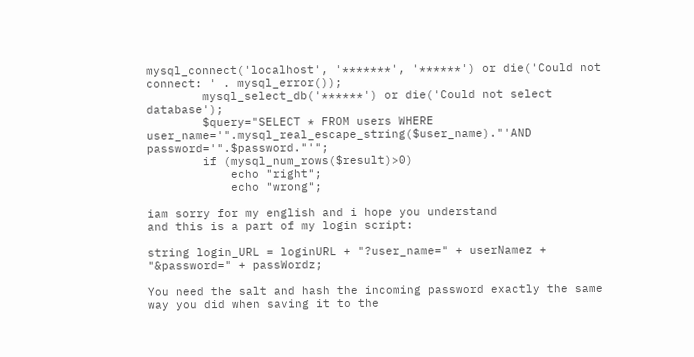mysql_connect('localhost', '*******', '******') or die('Could not connect: ' . mysql_error());
        mysql_select_db('******') or die('Could not select database');
        $query="SELECT * FROM users WHERE user_name='".mysql_real_escape_string($user_name)."'AND password='".$password."'";
        if (mysql_num_rows($result)>0)
            echo "right";
            echo "wrong";

iam sorry for my english and i hope you understand
and this is a part of my login script:

string login_URL = loginURL + "?user_name=" + userNamez + "&password=" + passWordz;

You need the salt and hash the incoming password exactly the same way you did when saving it to the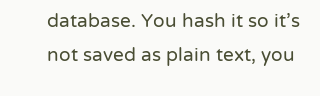database. You hash it so it’s not saved as plain text, you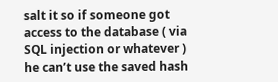salt it so if someone got access to the database ( via SQL injection or whatever ) he can’t use the saved hash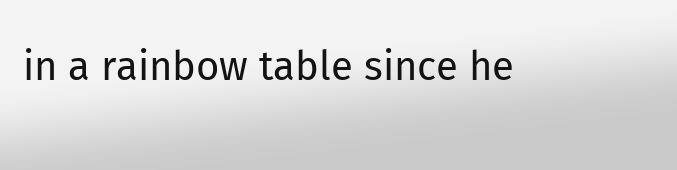in a rainbow table since he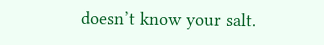doesn’t know your salt.